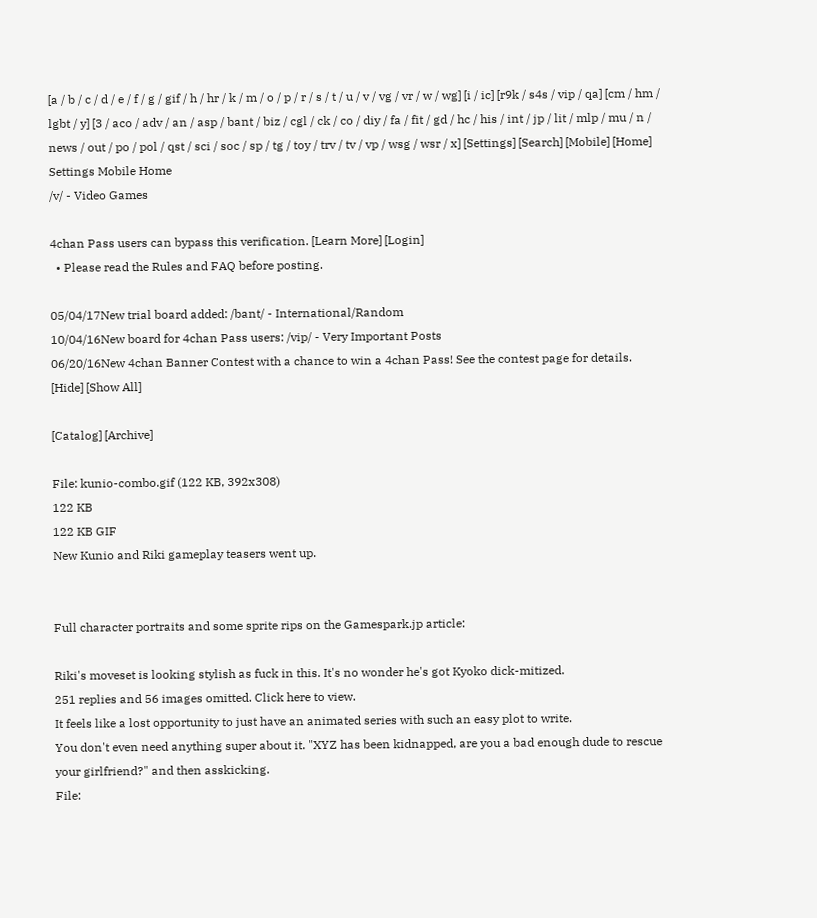[a / b / c / d / e / f / g / gif / h / hr / k / m / o / p / r / s / t / u / v / vg / vr / w / wg] [i / ic] [r9k / s4s / vip / qa] [cm / hm / lgbt / y] [3 / aco / adv / an / asp / bant / biz / cgl / ck / co / diy / fa / fit / gd / hc / his / int / jp / lit / mlp / mu / n / news / out / po / pol / qst / sci / soc / sp / tg / toy / trv / tv / vp / wsg / wsr / x] [Settings] [Search] [Mobile] [Home]
Settings Mobile Home
/v/ - Video Games

4chan Pass users can bypass this verification. [Learn More] [Login]
  • Please read the Rules and FAQ before posting.

05/04/17New trial board added: /bant/ - International/Random
10/04/16New board for 4chan Pass users: /vip/ - Very Important Posts
06/20/16New 4chan Banner Contest with a chance to win a 4chan Pass! See the contest page for details.
[Hide] [Show All]

[Catalog] [Archive]

File: kunio-combo.gif (122 KB, 392x308)
122 KB
122 KB GIF
New Kunio and Riki gameplay teasers went up.


Full character portraits and some sprite rips on the Gamespark.jp article:

Riki's moveset is looking stylish as fuck in this. It's no wonder he's got Kyoko dick-mitized.
251 replies and 56 images omitted. Click here to view.
It feels like a lost opportunity to just have an animated series with such an easy plot to write.
You don't even need anything super about it. "XYZ has been kidnapped, are you a bad enough dude to rescue your girlfriend?" and then asskicking.
File: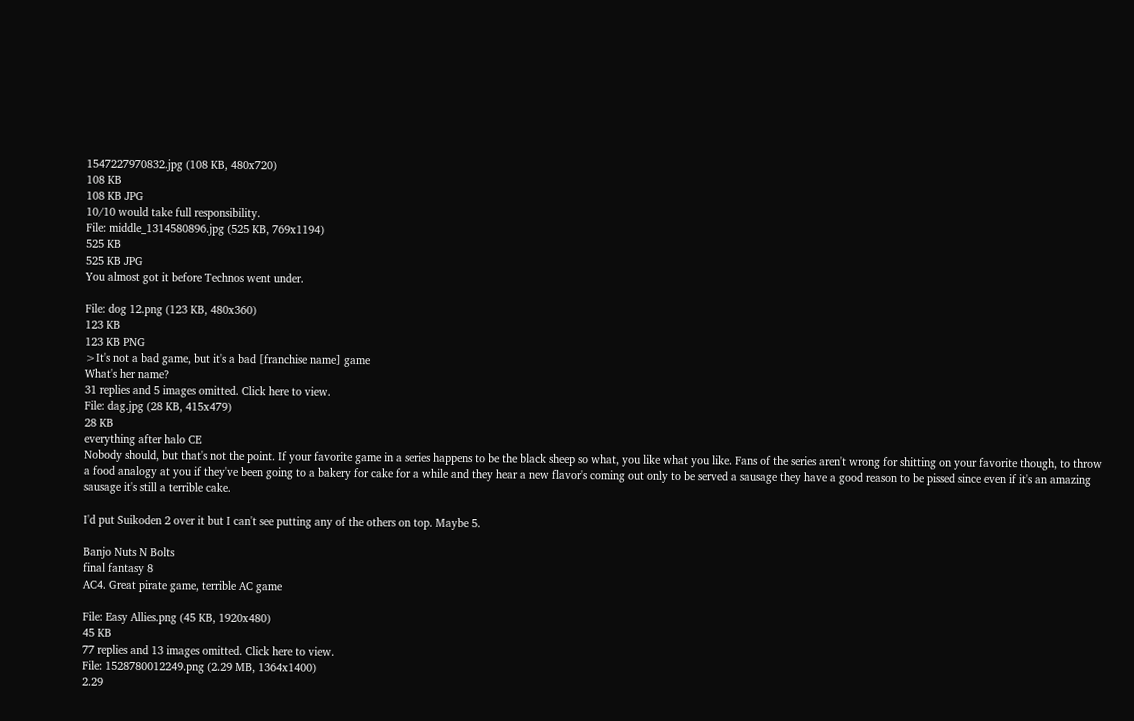1547227970832.jpg (108 KB, 480x720)
108 KB
108 KB JPG
10/10 would take full responsibility.
File: middle_1314580896.jpg (525 KB, 769x1194)
525 KB
525 KB JPG
You almost got it before Technos went under.

File: dog 12.png (123 KB, 480x360)
123 KB
123 KB PNG
>It's not a bad game, but it's a bad [franchise name] game
What's her name?
31 replies and 5 images omitted. Click here to view.
File: dag.jpg (28 KB, 415x479)
28 KB
everything after halo CE
Nobody should, but that's not the point. If your favorite game in a series happens to be the black sheep so what, you like what you like. Fans of the series aren't wrong for shitting on your favorite though, to throw a food analogy at you if they've been going to a bakery for cake for a while and they hear a new flavor's coming out only to be served a sausage they have a good reason to be pissed since even if it's an amazing sausage it's still a terrible cake.

I'd put Suikoden 2 over it but I can't see putting any of the others on top. Maybe 5.

Banjo Nuts N Bolts
final fantasy 8
AC4. Great pirate game, terrible AC game

File: Easy Allies.png (45 KB, 1920x480)
45 KB
77 replies and 13 images omitted. Click here to view.
File: 1528780012249.png (2.29 MB, 1364x1400)
2.29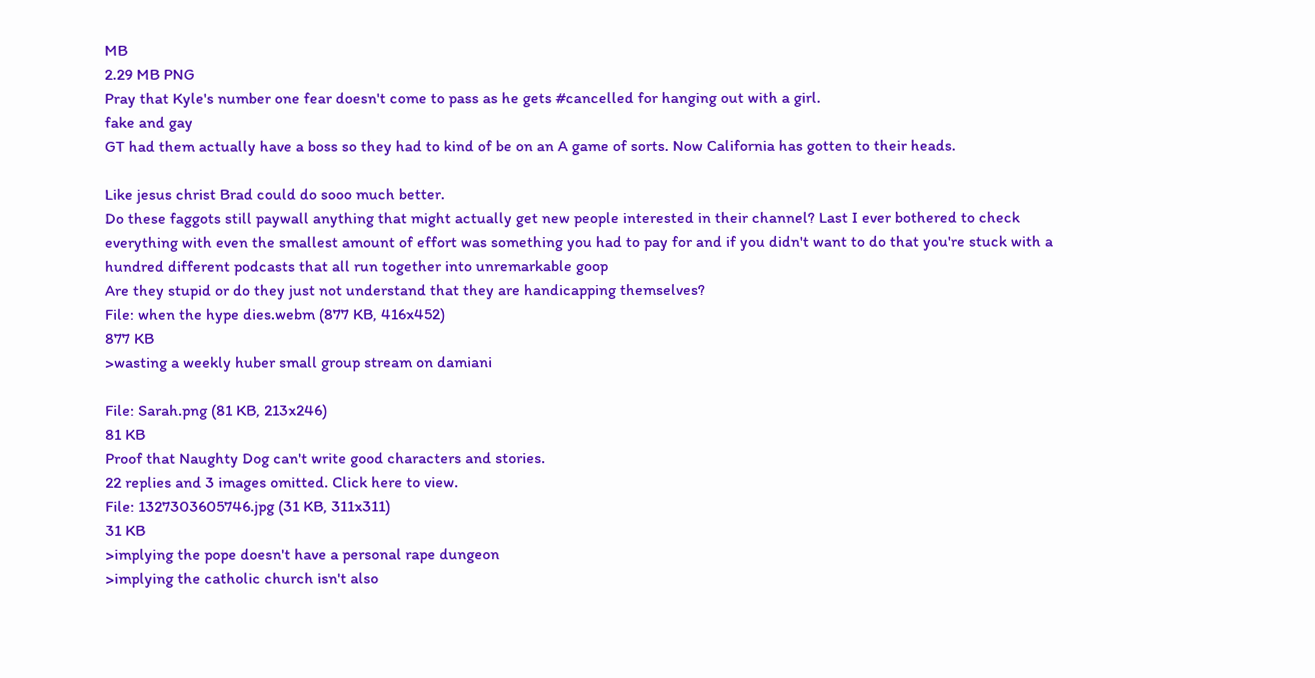MB
2.29 MB PNG
Pray that Kyle's number one fear doesn't come to pass as he gets #cancelled for hanging out with a girl.
fake and gay
GT had them actually have a boss so they had to kind of be on an A game of sorts. Now California has gotten to their heads.

Like jesus christ Brad could do sooo much better.
Do these faggots still paywall anything that might actually get new people interested in their channel? Last I ever bothered to check everything with even the smallest amount of effort was something you had to pay for and if you didn't want to do that you're stuck with a hundred different podcasts that all run together into unremarkable goop
Are they stupid or do they just not understand that they are handicapping themselves?
File: when the hype dies.webm (877 KB, 416x452)
877 KB
>wasting a weekly huber small group stream on damiani

File: Sarah.png (81 KB, 213x246)
81 KB
Proof that Naughty Dog can't write good characters and stories.
22 replies and 3 images omitted. Click here to view.
File: 1327303605746.jpg (31 KB, 311x311)
31 KB
>implying the pope doesn't have a personal rape dungeon
>implying the catholic church isn't also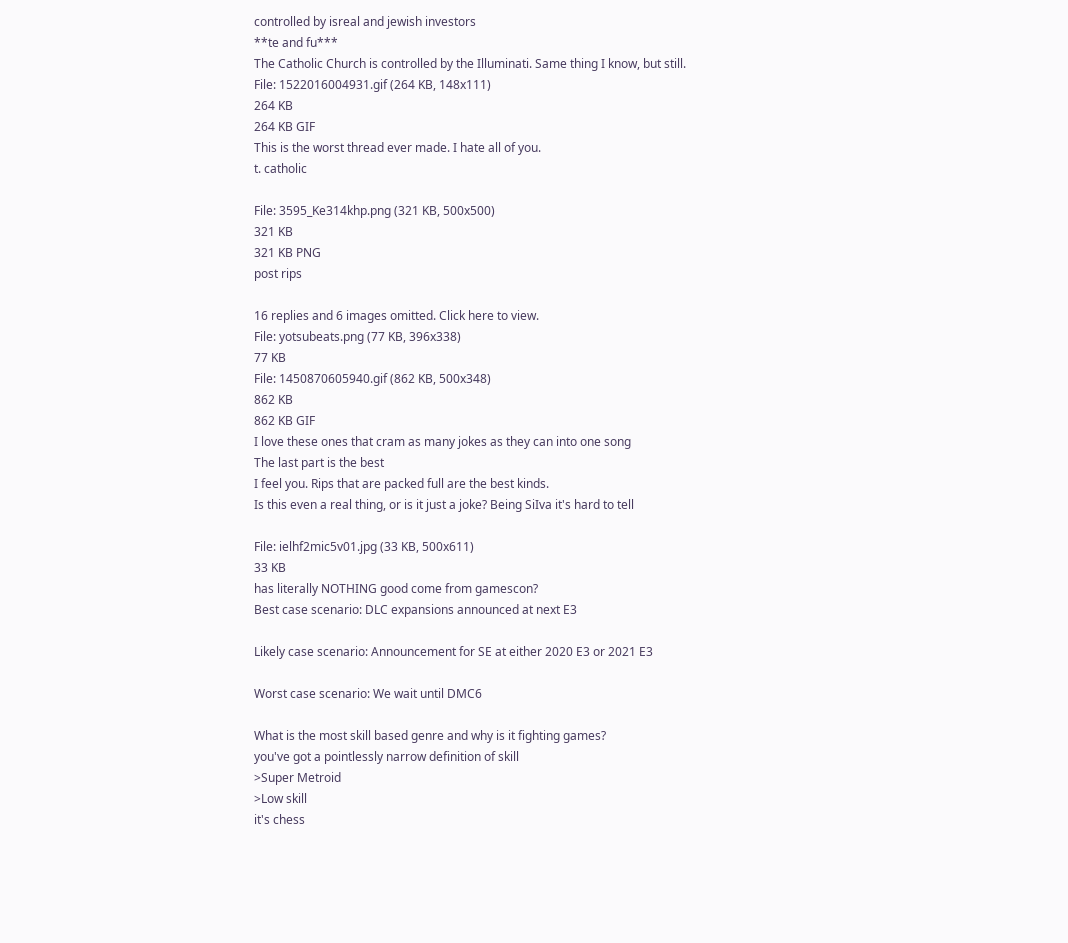controlled by isreal and jewish investors
**te and fu***
The Catholic Church is controlled by the Illuminati. Same thing I know, but still.
File: 1522016004931.gif (264 KB, 148x111)
264 KB
264 KB GIF
This is the worst thread ever made. I hate all of you.
t. catholic

File: 3595_Ke314khp.png (321 KB, 500x500)
321 KB
321 KB PNG
post rips

16 replies and 6 images omitted. Click here to view.
File: yotsubeats.png (77 KB, 396x338)
77 KB
File: 1450870605940.gif (862 KB, 500x348)
862 KB
862 KB GIF
I love these ones that cram as many jokes as they can into one song
The last part is the best
I feel you. Rips that are packed full are the best kinds.
Is this even a real thing, or is it just a joke? Being SiIva it's hard to tell

File: ielhf2mic5v01.jpg (33 KB, 500x611)
33 KB
has literally NOTHING good come from gamescon?
Best case scenario: DLC expansions announced at next E3

Likely case scenario: Announcement for SE at either 2020 E3 or 2021 E3

Worst case scenario: We wait until DMC6

What is the most skill based genre and why is it fighting games?
you've got a pointlessly narrow definition of skill
>Super Metroid
>Low skill
it's chess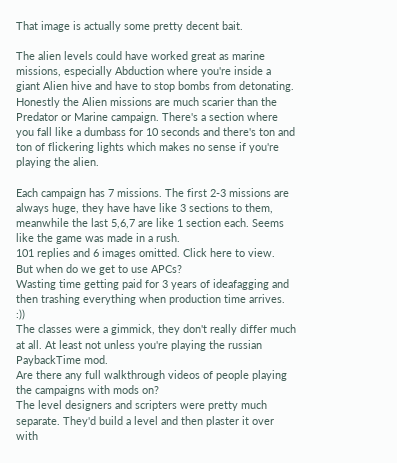That image is actually some pretty decent bait.

The alien levels could have worked great as marine missions, especially Abduction where you're inside a giant Alien hive and have to stop bombs from detonating.
Honestly the Alien missions are much scarier than the Predator or Marine campaign. There's a section where you fall like a dumbass for 10 seconds and there's ton and ton of flickering lights which makes no sense if you're playing the alien.

Each campaign has 7 missions. The first 2-3 missions are always huge, they have have like 3 sections to them, meanwhile the last 5,6,7 are like 1 section each. Seems like the game was made in a rush.
101 replies and 6 images omitted. Click here to view.
But when do we get to use APCs?
Wasting time getting paid for 3 years of ideafagging and then trashing everything when production time arrives. :))
The classes were a gimmick, they don't really differ much at all. At least not unless you're playing the russian PaybackTime mod.
Are there any full walkthrough videos of people playing the campaigns with mods on?
The level designers and scripters were pretty much separate. They'd build a level and then plaster it over with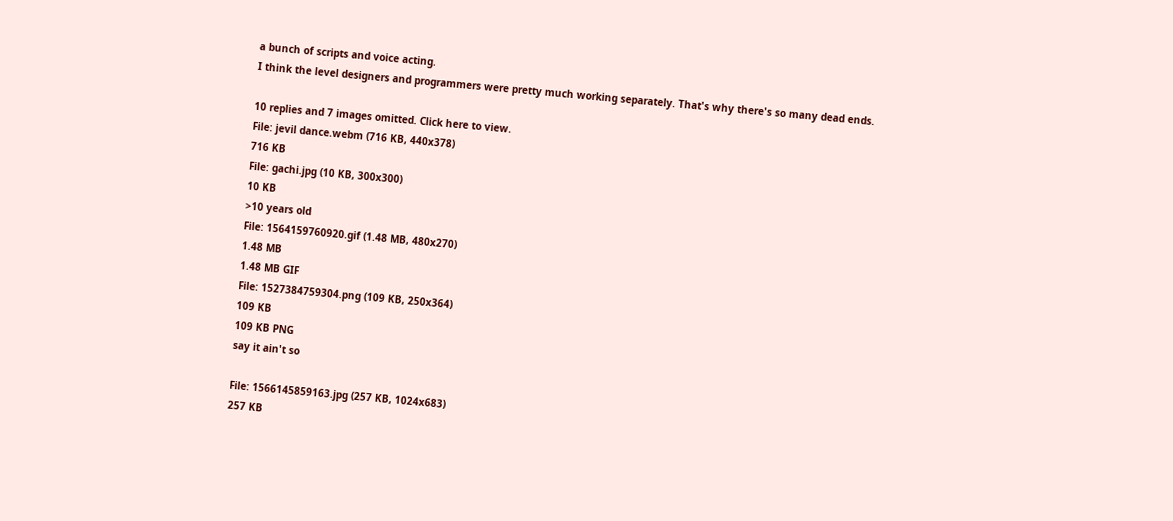a bunch of scripts and voice acting.
I think the level designers and programmers were pretty much working separately. That's why there's so many dead ends.

10 replies and 7 images omitted. Click here to view.
File: jevil dance.webm (716 KB, 440x378)
716 KB
File: gachi.jpg (10 KB, 300x300)
10 KB
>10 years old
File: 1564159760920.gif (1.48 MB, 480x270)
1.48 MB
1.48 MB GIF
File: 1527384759304.png (109 KB, 250x364)
109 KB
109 KB PNG
say it ain't so

File: 1566145859163.jpg (257 KB, 1024x683)
257 KB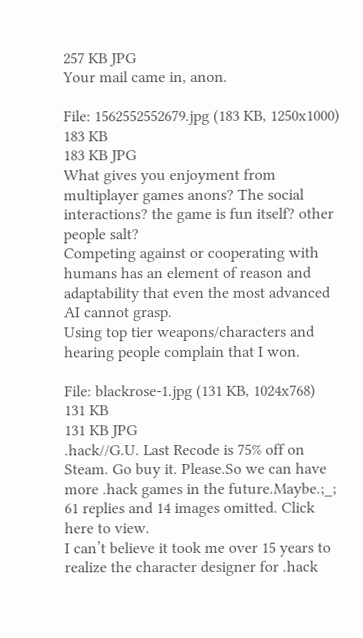257 KB JPG
Your mail came in, anon.

File: 1562552552679.jpg (183 KB, 1250x1000)
183 KB
183 KB JPG
What gives you enjoyment from multiplayer games anons? The social interactions? the game is fun itself? other people salt?
Competing against or cooperating with humans has an element of reason and adaptability that even the most advanced AI cannot grasp.
Using top tier weapons/characters and hearing people complain that I won.

File: blackrose-1.jpg (131 KB, 1024x768)
131 KB
131 KB JPG
.hack//G.U. Last Recode is 75% off on Steam. Go buy it. Please.So we can have more .hack games in the future.Maybe.;_;
61 replies and 14 images omitted. Click here to view.
I can’t believe it took me over 15 years to realize the character designer for .hack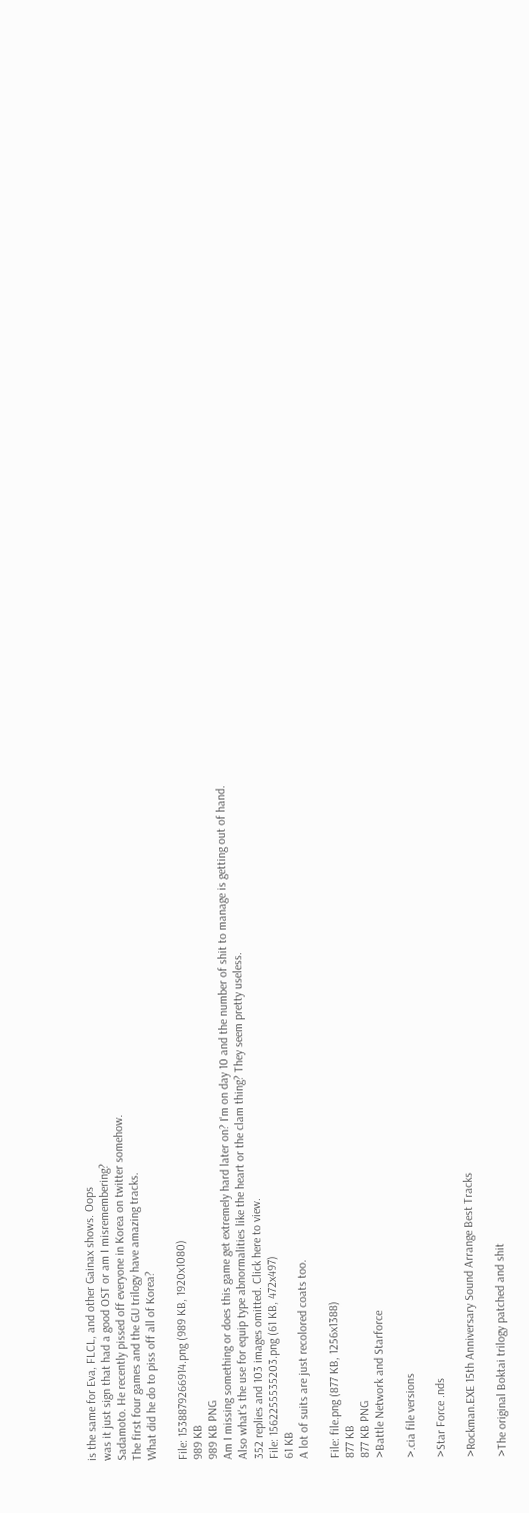is the same for Eva, FLCL, and other Gainax shows. Oops
was it just sign that had a good OST or am I misremembering?
Sadamoto. He recently pissed off everyone in Korea on twitter somehow.
The first four games and the GU trilogy have amazing tracks.
What did he do to piss off all of Korea?

File: 1538879266914.png (989 KB, 1920x1080)
989 KB
989 KB PNG
Am I missing something or does this game get extremely hard later on? I'm on day 10 and the number of shit to manage is getting out of hand.
Also what's the use for equip type abnormalities like the heart or the clam thing? They seem pretty useless.
352 replies and 103 images omitted. Click here to view.
File: 1562255535203.png (61 KB, 472x497)
61 KB
A lot of suits are just recolored coats too.

File: file.png (877 KB, 1256x1388)
877 KB
877 KB PNG
>Battle Network and Starforce

>.cia file versions

>Star Force .nds

>Rockman.EXE 15th Anniversary Sound Arrange Best Tracks

>The original Boktai trilogy patched and shit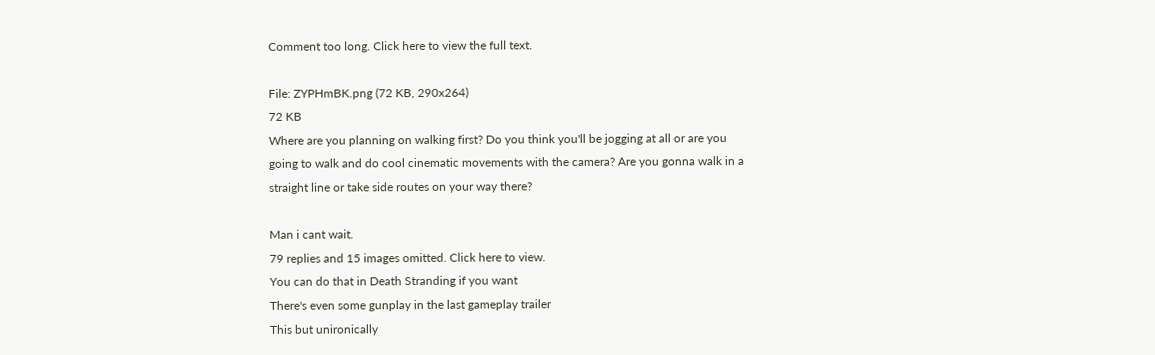Comment too long. Click here to view the full text.

File: ZYPHmBK.png (72 KB, 290x264)
72 KB
Where are you planning on walking first? Do you think you'll be jogging at all or are you going to walk and do cool cinematic movements with the camera? Are you gonna walk in a straight line or take side routes on your way there?

Man i cant wait.
79 replies and 15 images omitted. Click here to view.
You can do that in Death Stranding if you want
There's even some gunplay in the last gameplay trailer
This but unironically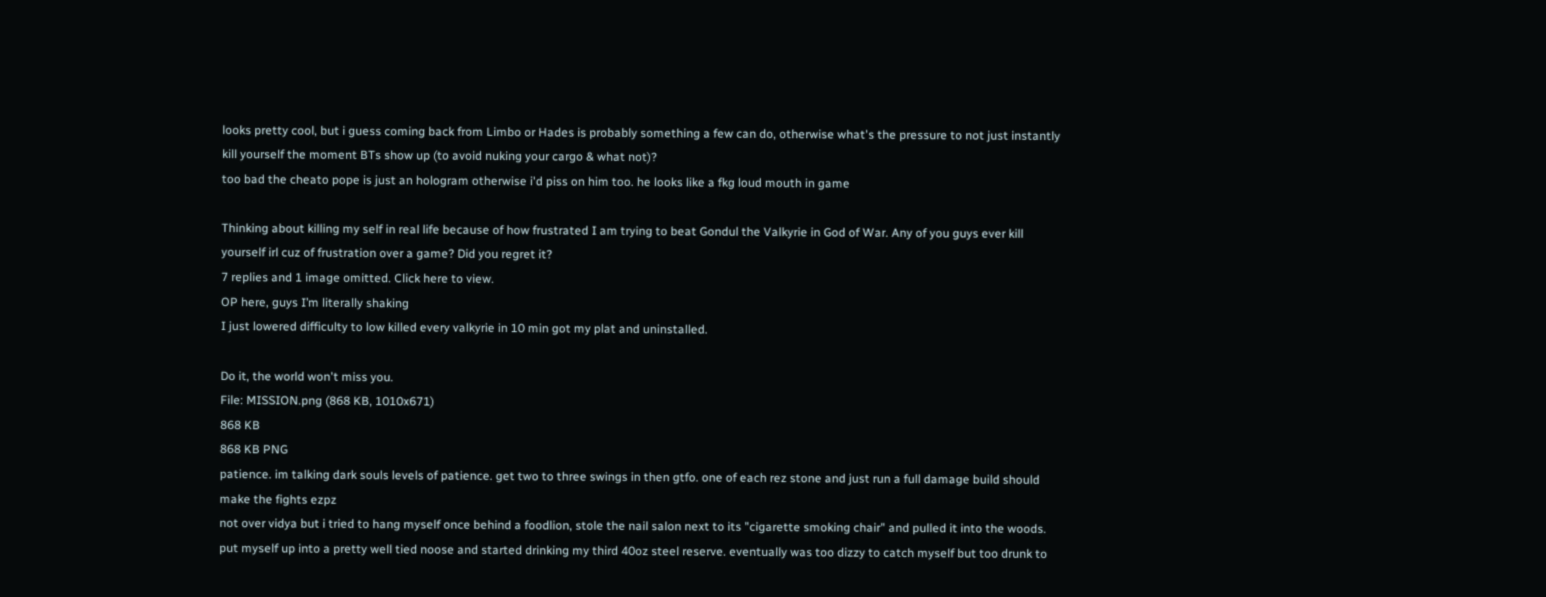looks pretty cool, but i guess coming back from Limbo or Hades is probably something a few can do, otherwise what's the pressure to not just instantly kill yourself the moment BTs show up (to avoid nuking your cargo & what not)?
too bad the cheato pope is just an hologram otherwise i'd piss on him too. he looks like a fkg loud mouth in game

Thinking about killing my self in real life because of how frustrated I am trying to beat Gondul the Valkyrie in God of War. Any of you guys ever kill yourself irl cuz of frustration over a game? Did you regret it?
7 replies and 1 image omitted. Click here to view.
OP here, guys I’m literally shaking
I just lowered difficulty to low killed every valkyrie in 10 min got my plat and uninstalled.

Do it, the world won't miss you.
File: MISSION.png (868 KB, 1010x671)
868 KB
868 KB PNG
patience. im talking dark souls levels of patience. get two to three swings in then gtfo. one of each rez stone and just run a full damage build should make the fights ezpz
not over vidya but i tried to hang myself once behind a foodlion, stole the nail salon next to its "cigarette smoking chair" and pulled it into the woods. put myself up into a pretty well tied noose and started drinking my third 40oz steel reserve. eventually was too dizzy to catch myself but too drunk to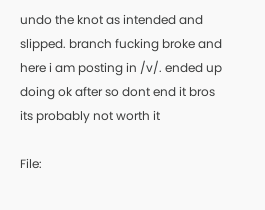undo the knot as intended and slipped. branch fucking broke and here i am posting in /v/. ended up doing ok after so dont end it bros its probably not worth it

File: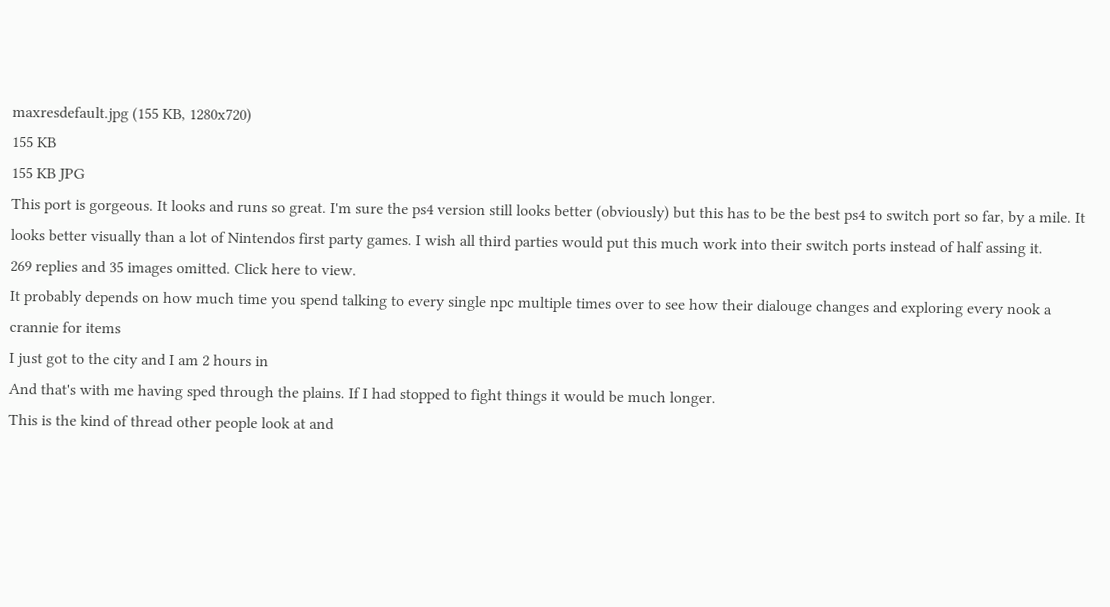maxresdefault.jpg (155 KB, 1280x720)
155 KB
155 KB JPG
This port is gorgeous. It looks and runs so great. I'm sure the ps4 version still looks better (obviously) but this has to be the best ps4 to switch port so far, by a mile. It looks better visually than a lot of Nintendos first party games. I wish all third parties would put this much work into their switch ports instead of half assing it.
269 replies and 35 images omitted. Click here to view.
It probably depends on how much time you spend talking to every single npc multiple times over to see how their dialouge changes and exploring every nook a crannie for items
I just got to the city and I am 2 hours in
And that's with me having sped through the plains. If I had stopped to fight things it would be much longer.
This is the kind of thread other people look at and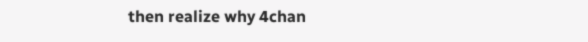then realize why 4chan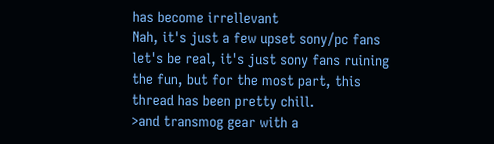has become irrellevant
Nah, it's just a few upset sony/pc fans let's be real, it's just sony fans ruining the fun, but for the most part, this thread has been pretty chill.
>and transmog gear with a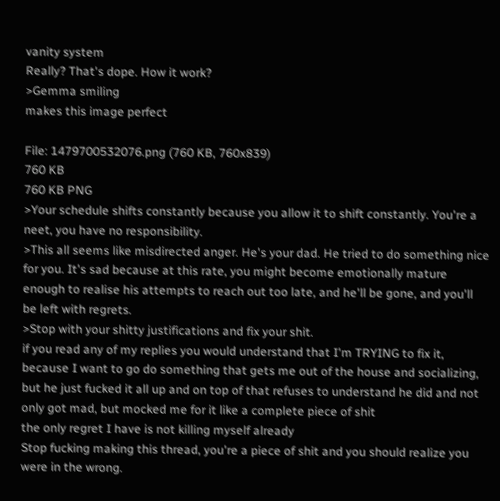vanity system
Really? That's dope. How it work?
>Gemma smiling
makes this image perfect

File: 1479700532076.png (760 KB, 760x839)
760 KB
760 KB PNG
>Your schedule shifts constantly because you allow it to shift constantly. You're a neet, you have no responsibility.
>This all seems like misdirected anger. He's your dad. He tried to do something nice for you. It's sad because at this rate, you might become emotionally mature enough to realise his attempts to reach out too late, and he'll be gone, and you'll be left with regrets.
>Stop with your shitty justifications and fix your shit.
if you read any of my replies you would understand that I'm TRYING to fix it, because I want to go do something that gets me out of the house and socializing, but he just fucked it all up and on top of that refuses to understand he did and not only got mad, but mocked me for it like a complete piece of shit
the only regret I have is not killing myself already
Stop fucking making this thread, you're a piece of shit and you should realize you were in the wrong.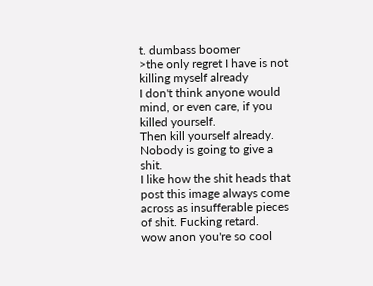t. dumbass boomer
>the only regret I have is not killing myself already
I don't think anyone would mind, or even care, if you killed yourself.
Then kill yourself already. Nobody is going to give a shit.
I like how the shit heads that post this image always come across as insufferable pieces of shit. Fucking retard.
wow anon you're so cool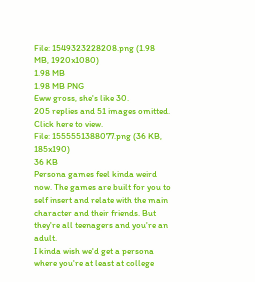File: 1549323228208.png (1.98 MB, 1920x1080)
1.98 MB
1.98 MB PNG
Eww gross, she's like 30.
205 replies and 51 images omitted. Click here to view.
File: 1555551388077.png (36 KB, 185x190)
36 KB
Persona games feel kinda weird now. The games are built for you to self insert and relate with the main character and their friends. But they're all teenagers and you're an adult.
I kinda wish we'd get a persona where you're at least at college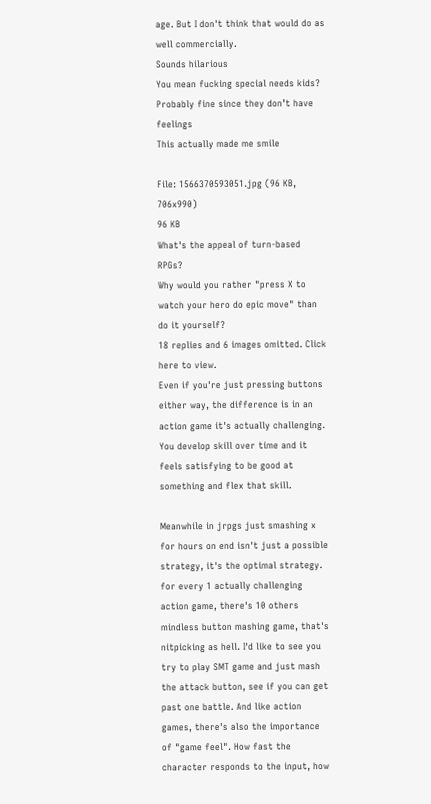age. But I don't think that would do as well commercially.
Sounds hilarious
You mean fucking special needs kids? Probably fine since they don’t have feelings
This actually made me smile

File: 1566370593051.jpg (96 KB, 706x990)
96 KB
What's the appeal of turn-based RPGs?
Why would you rather "press X to watch your hero do epic move" than do it yourself?
18 replies and 6 images omitted. Click here to view.
Even if you're just pressing buttons either way, the difference is in an action game it's actually challenging. You develop skill over time and it feels satisfying to be good at something and flex that skill.

Meanwhile in jrpgs just smashing x for hours on end isn't just a possible strategy, it's the optimal strategy.
for every 1 actually challenging action game, there's 10 others mindless button mashing game, that's nitpicking as hell. I'd like to see you try to play SMT game and just mash the attack button, see if you can get past one battle. And like action games, there's also the importance of "game feel". How fast the character responds to the input, how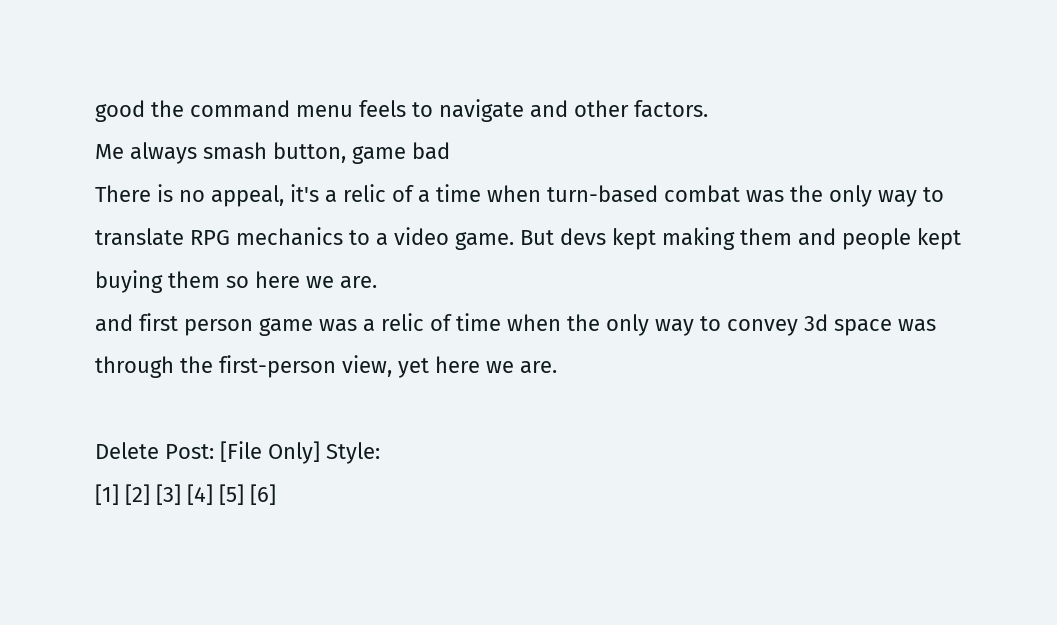good the command menu feels to navigate and other factors.
Me always smash button, game bad
There is no appeal, it's a relic of a time when turn-based combat was the only way to translate RPG mechanics to a video game. But devs kept making them and people kept buying them so here we are.
and first person game was a relic of time when the only way to convey 3d space was through the first-person view, yet here we are.

Delete Post: [File Only] Style:
[1] [2] [3] [4] [5] [6]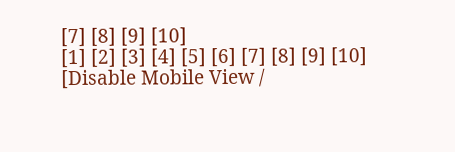[7] [8] [9] [10]
[1] [2] [3] [4] [5] [6] [7] [8] [9] [10]
[Disable Mobile View /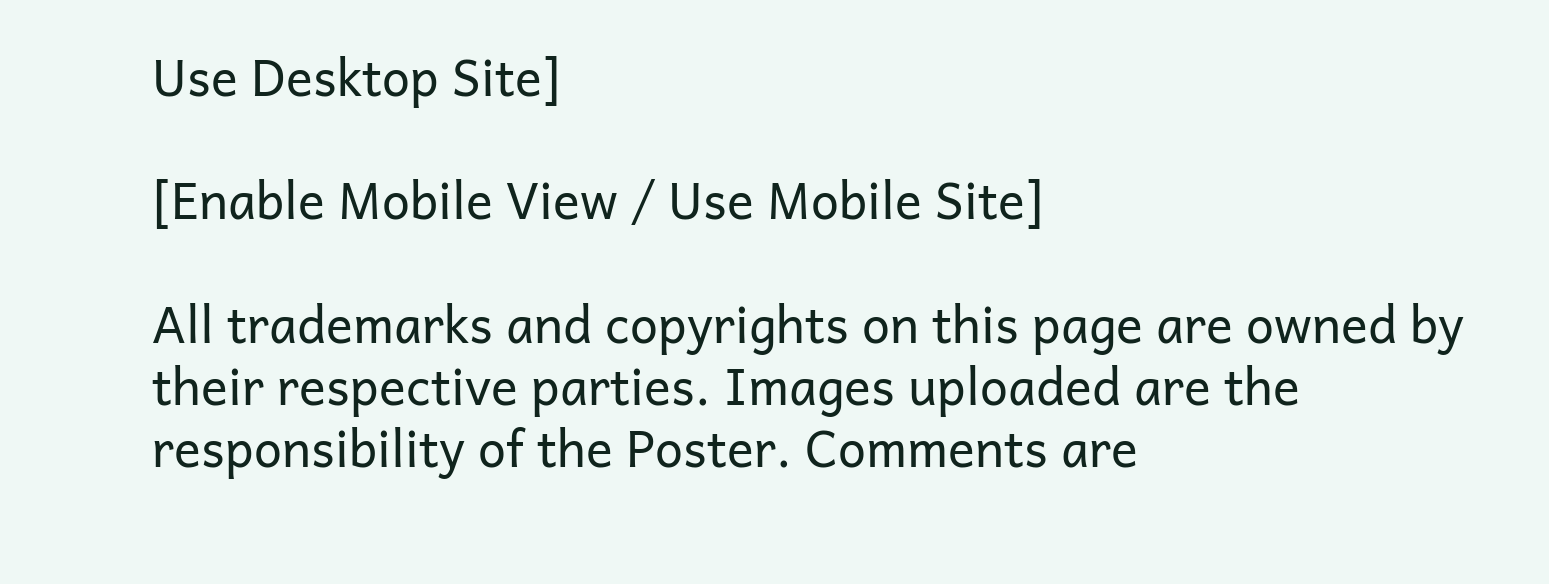Use Desktop Site]

[Enable Mobile View / Use Mobile Site]

All trademarks and copyrights on this page are owned by their respective parties. Images uploaded are the responsibility of the Poster. Comments are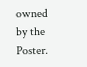owned by the Poster.